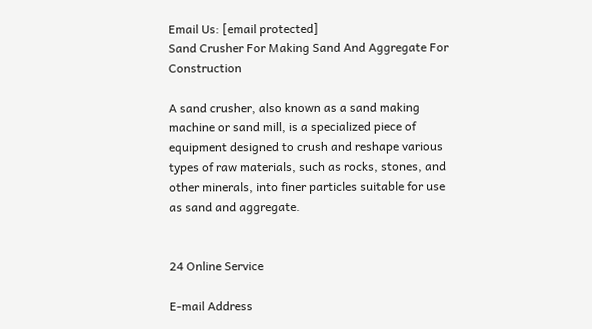Email Us: [email protected]
Sand Crusher For Making Sand And Aggregate For Construction

A sand crusher, also known as a sand making machine or sand mill, is a specialized piece of equipment designed to crush and reshape various types of raw materials, such as rocks, stones, and other minerals, into finer particles suitable for use as sand and aggregate.


24 Online Service

E-mail Address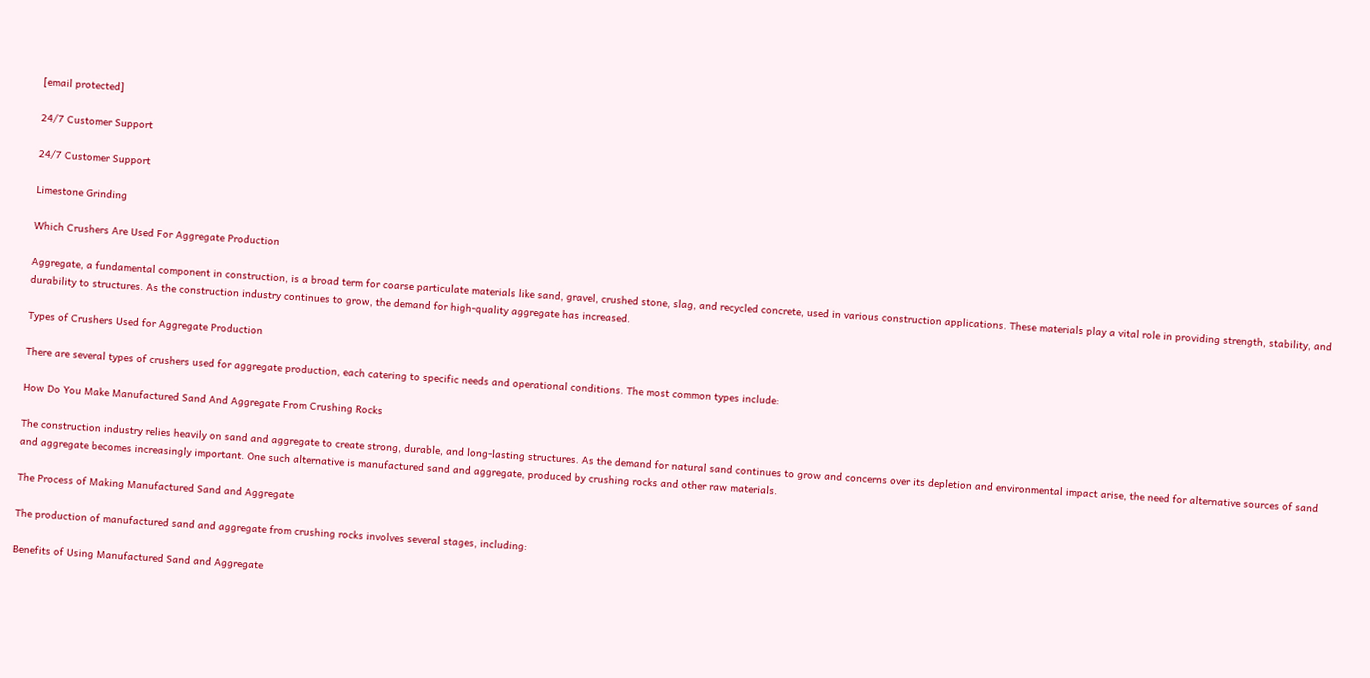[email protected]

24/7 Customer Support

24/7 Customer Support

Limestone Grinding

Which Crushers Are Used For Aggregate Production

Aggregate, a fundamental component in construction, is a broad term for coarse particulate materials like sand, gravel, crushed stone, slag, and recycled concrete, used in various construction applications. These materials play a vital role in providing strength, stability, and durability to structures. As the construction industry continues to grow, the demand for high-quality aggregate has increased.

Types of Crushers Used for Aggregate Production

There are several types of crushers used for aggregate production, each catering to specific needs and operational conditions. The most common types include:

How Do You Make Manufactured Sand And Aggregate From Crushing Rocks

The construction industry relies heavily on sand and aggregate to create strong, durable, and long-lasting structures. As the demand for natural sand continues to grow and concerns over its depletion and environmental impact arise, the need for alternative sources of sand and aggregate becomes increasingly important. One such alternative is manufactured sand and aggregate, produced by crushing rocks and other raw materials.

The Process of Making Manufactured Sand and Aggregate

The production of manufactured sand and aggregate from crushing rocks involves several stages, including:

Benefits of Using Manufactured Sand and Aggregate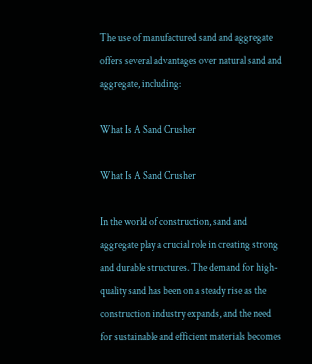The use of manufactured sand and aggregate offers several advantages over natural sand and aggregate, including:

What Is A Sand Crusher

What Is A Sand Crusher

In the world of construction, sand and aggregate play a crucial role in creating strong and durable structures. The demand for high-quality sand has been on a steady rise as the construction industry expands, and the need for sustainable and efficient materials becomes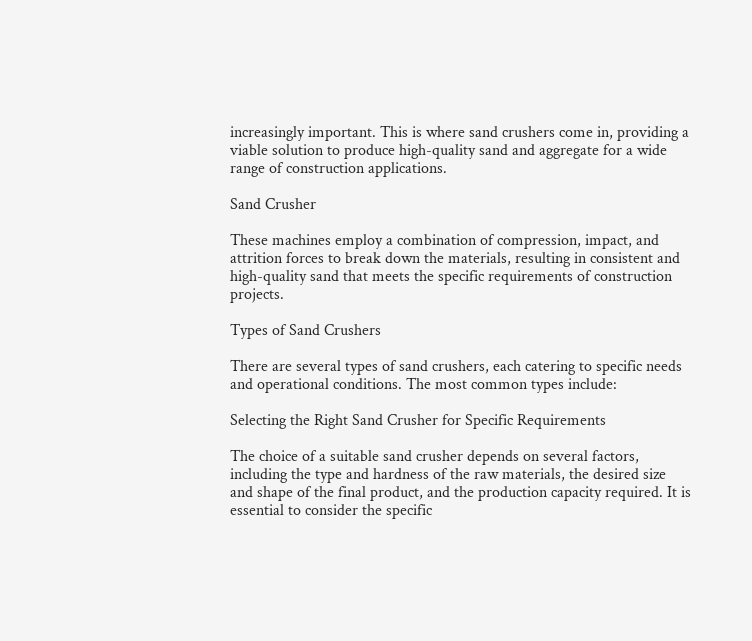increasingly important. This is where sand crushers come in, providing a viable solution to produce high-quality sand and aggregate for a wide range of construction applications.

Sand Crusher

These machines employ a combination of compression, impact, and attrition forces to break down the materials, resulting in consistent and high-quality sand that meets the specific requirements of construction projects.

Types of Sand Crushers

There are several types of sand crushers, each catering to specific needs and operational conditions. The most common types include:

Selecting the Right Sand Crusher for Specific Requirements

The choice of a suitable sand crusher depends on several factors, including the type and hardness of the raw materials, the desired size and shape of the final product, and the production capacity required. It is essential to consider the specific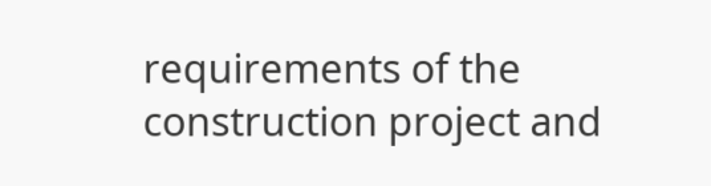requirements of the construction project and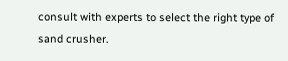consult with experts to select the right type of sand crusher.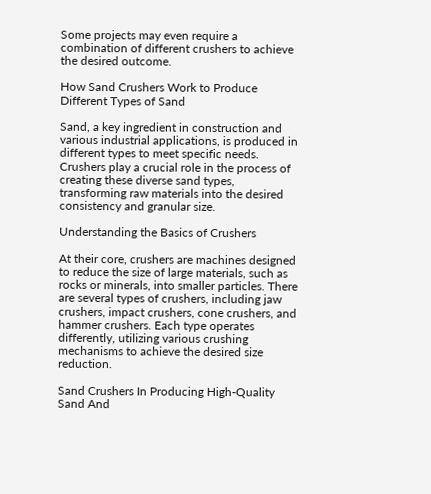Some projects may even require a combination of different crushers to achieve the desired outcome.

How Sand Crushers Work to Produce Different Types of Sand

Sand, a key ingredient in construction and various industrial applications, is produced in different types to meet specific needs. Crushers play a crucial role in the process of creating these diverse sand types, transforming raw materials into the desired consistency and granular size.

Understanding the Basics of Crushers

At their core, crushers are machines designed to reduce the size of large materials, such as rocks or minerals, into smaller particles. There are several types of crushers, including jaw crushers, impact crushers, cone crushers, and hammer crushers. Each type operates differently, utilizing various crushing mechanisms to achieve the desired size reduction.

Sand Crushers In Producing High-Quality Sand And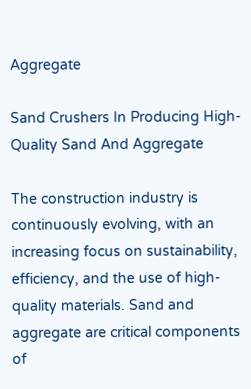Aggregate

Sand Crushers In Producing High-Quality Sand And Aggregate

The construction industry is continuously evolving, with an increasing focus on sustainability, efficiency, and the use of high-quality materials. Sand and aggregate are critical components of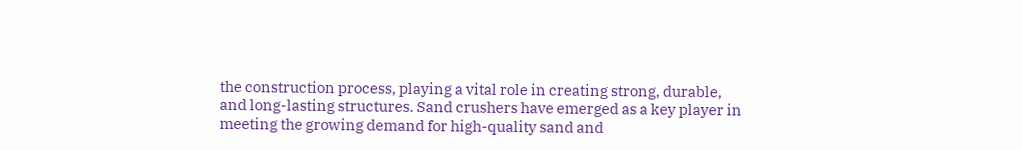the construction process, playing a vital role in creating strong, durable, and long-lasting structures. Sand crushers have emerged as a key player in meeting the growing demand for high-quality sand and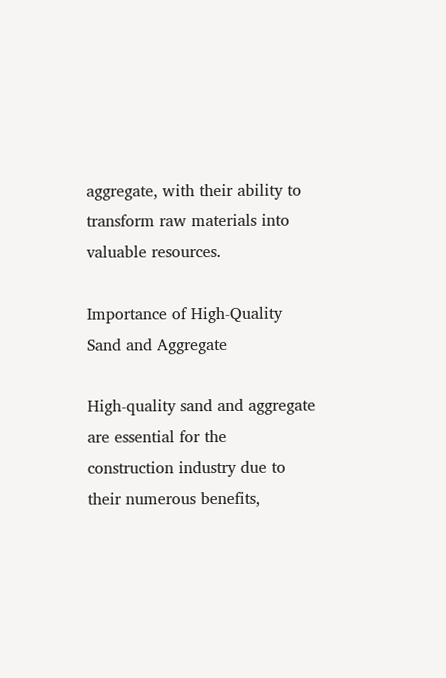aggregate, with their ability to transform raw materials into valuable resources.

Importance of High-Quality Sand and Aggregate

High-quality sand and aggregate are essential for the construction industry due to their numerous benefits,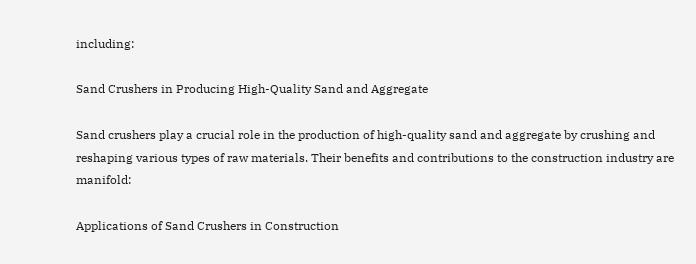including:

Sand Crushers in Producing High-Quality Sand and Aggregate

Sand crushers play a crucial role in the production of high-quality sand and aggregate by crushing and reshaping various types of raw materials. Their benefits and contributions to the construction industry are manifold:

Applications of Sand Crushers in Construction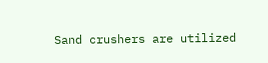Sand crushers are utilized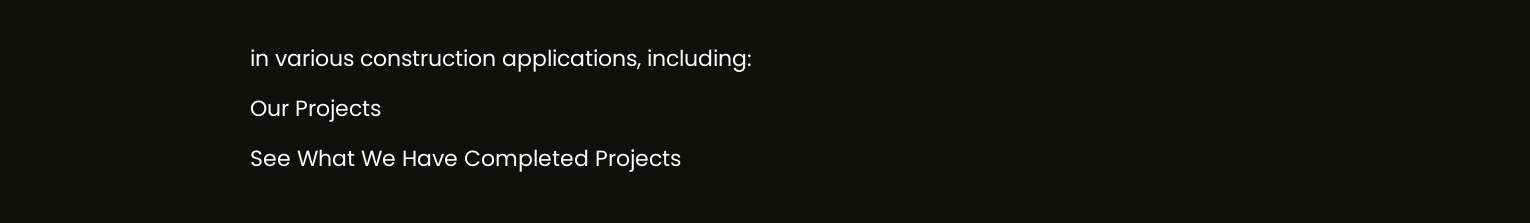in various construction applications, including:

Our Projects

See What We Have Completed Projects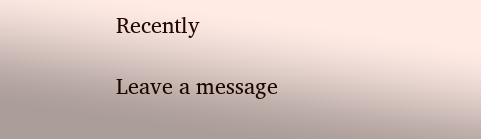Recently

Leave a message